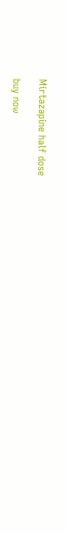Mirtazapine half dose

buy now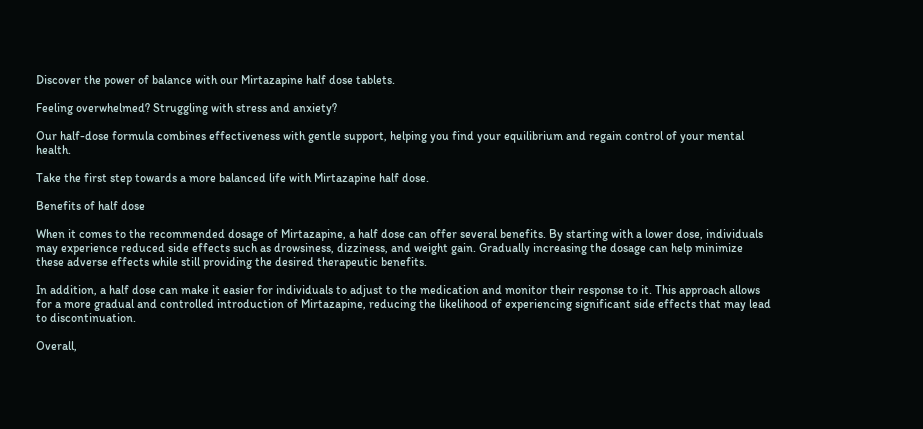Discover the power of balance with our Mirtazapine half dose tablets.

Feeling overwhelmed? Struggling with stress and anxiety?

Our half-dose formula combines effectiveness with gentle support, helping you find your equilibrium and regain control of your mental health.

Take the first step towards a more balanced life with Mirtazapine half dose.

Benefits of half dose

When it comes to the recommended dosage of Mirtazapine, a half dose can offer several benefits. By starting with a lower dose, individuals may experience reduced side effects such as drowsiness, dizziness, and weight gain. Gradually increasing the dosage can help minimize these adverse effects while still providing the desired therapeutic benefits.

In addition, a half dose can make it easier for individuals to adjust to the medication and monitor their response to it. This approach allows for a more gradual and controlled introduction of Mirtazapine, reducing the likelihood of experiencing significant side effects that may lead to discontinuation.

Overall,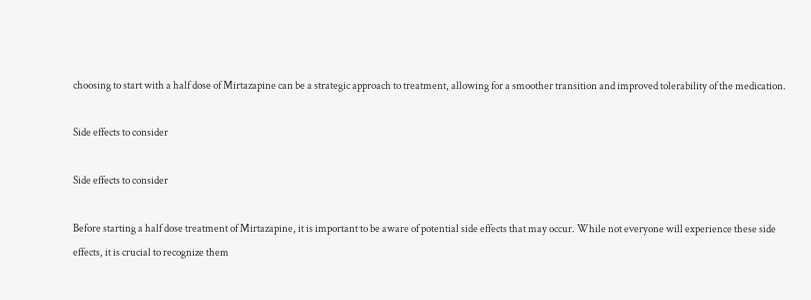choosing to start with a half dose of Mirtazapine can be a strategic approach to treatment, allowing for a smoother transition and improved tolerability of the medication.

Side effects to consider

Side effects to consider

Before starting a half dose treatment of Mirtazapine, it is important to be aware of potential side effects that may occur. While not everyone will experience these side effects, it is crucial to recognize them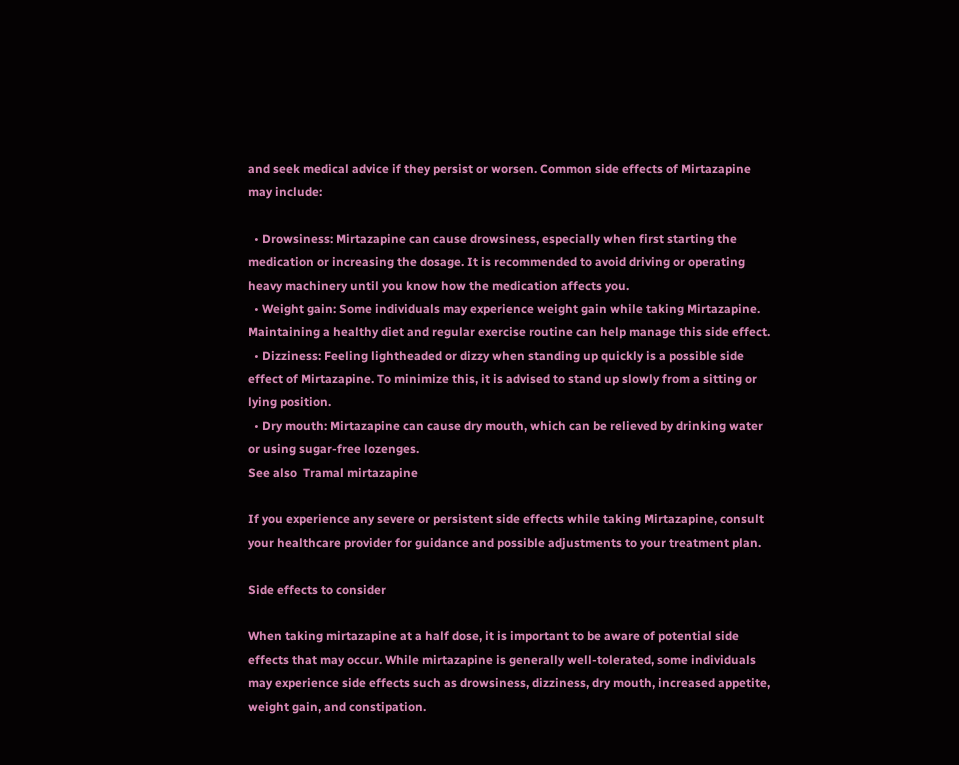and seek medical advice if they persist or worsen. Common side effects of Mirtazapine may include:

  • Drowsiness: Mirtazapine can cause drowsiness, especially when first starting the medication or increasing the dosage. It is recommended to avoid driving or operating heavy machinery until you know how the medication affects you.
  • Weight gain: Some individuals may experience weight gain while taking Mirtazapine. Maintaining a healthy diet and regular exercise routine can help manage this side effect.
  • Dizziness: Feeling lightheaded or dizzy when standing up quickly is a possible side effect of Mirtazapine. To minimize this, it is advised to stand up slowly from a sitting or lying position.
  • Dry mouth: Mirtazapine can cause dry mouth, which can be relieved by drinking water or using sugar-free lozenges.
See also  Tramal mirtazapine

If you experience any severe or persistent side effects while taking Mirtazapine, consult your healthcare provider for guidance and possible adjustments to your treatment plan.

Side effects to consider

When taking mirtazapine at a half dose, it is important to be aware of potential side effects that may occur. While mirtazapine is generally well-tolerated, some individuals may experience side effects such as drowsiness, dizziness, dry mouth, increased appetite, weight gain, and constipation.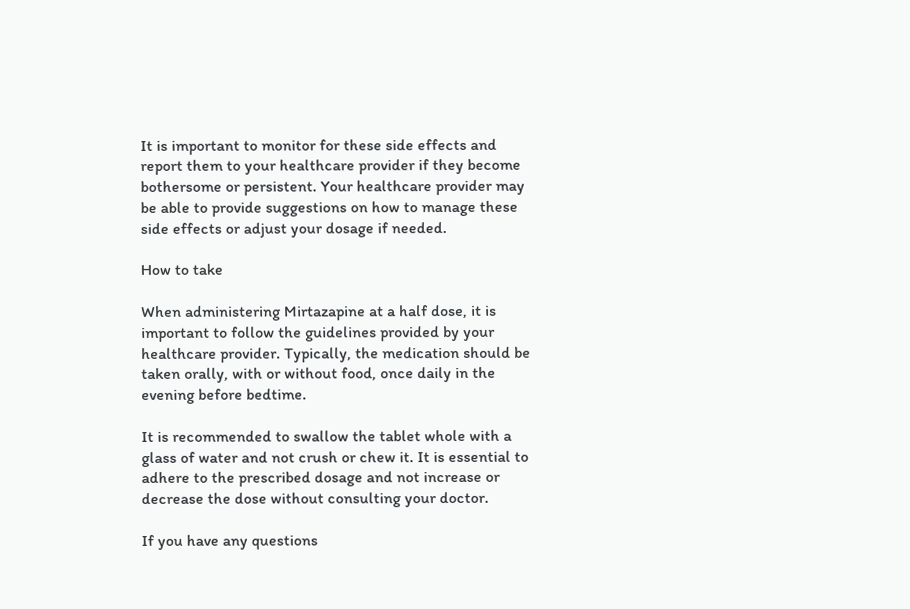It is important to monitor for these side effects and report them to your healthcare provider if they become bothersome or persistent. Your healthcare provider may be able to provide suggestions on how to manage these side effects or adjust your dosage if needed.

How to take

When administering Mirtazapine at a half dose, it is important to follow the guidelines provided by your healthcare provider. Typically, the medication should be taken orally, with or without food, once daily in the evening before bedtime.

It is recommended to swallow the tablet whole with a glass of water and not crush or chew it. It is essential to adhere to the prescribed dosage and not increase or decrease the dose without consulting your doctor.

If you have any questions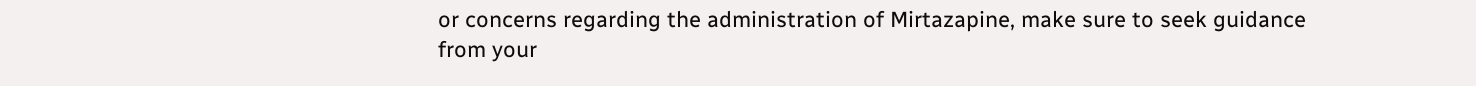or concerns regarding the administration of Mirtazapine, make sure to seek guidance from your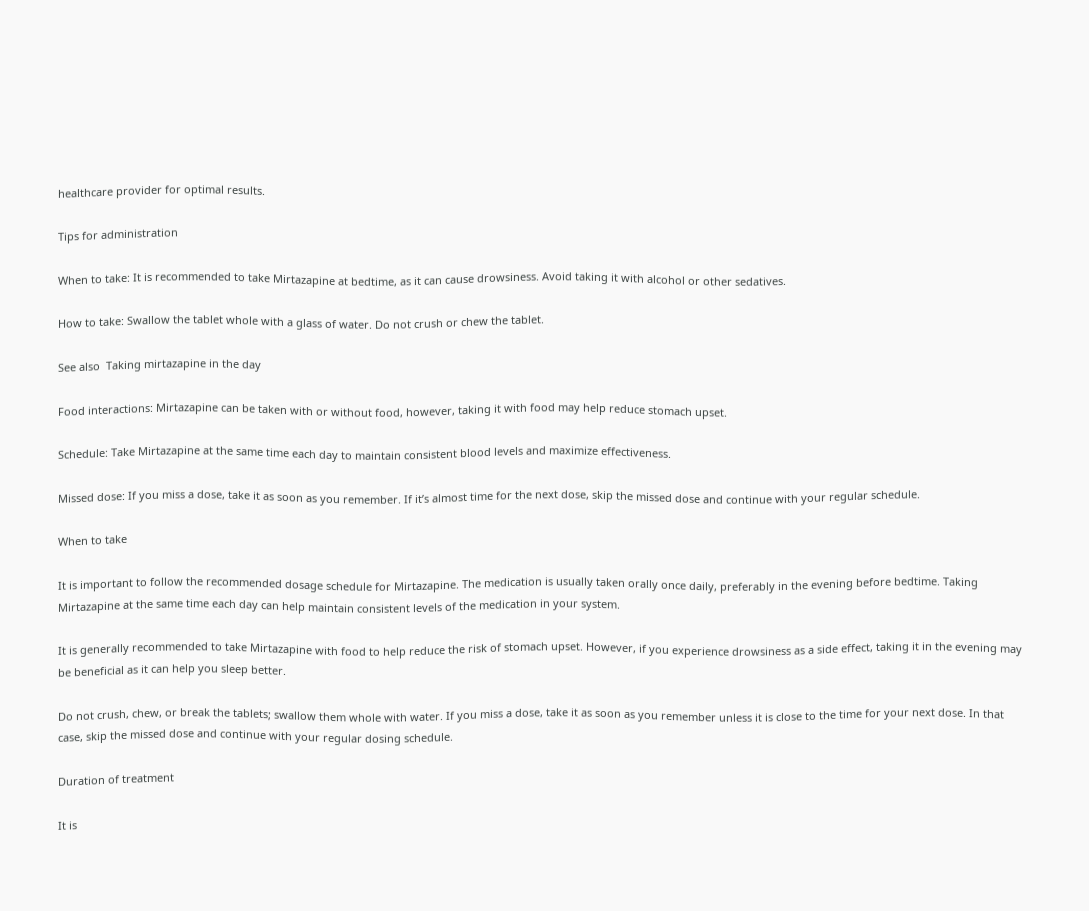healthcare provider for optimal results.

Tips for administration

When to take: It is recommended to take Mirtazapine at bedtime, as it can cause drowsiness. Avoid taking it with alcohol or other sedatives.

How to take: Swallow the tablet whole with a glass of water. Do not crush or chew the tablet.

See also  Taking mirtazapine in the day

Food interactions: Mirtazapine can be taken with or without food, however, taking it with food may help reduce stomach upset.

Schedule: Take Mirtazapine at the same time each day to maintain consistent blood levels and maximize effectiveness.

Missed dose: If you miss a dose, take it as soon as you remember. If it’s almost time for the next dose, skip the missed dose and continue with your regular schedule.

When to take

It is important to follow the recommended dosage schedule for Mirtazapine. The medication is usually taken orally once daily, preferably in the evening before bedtime. Taking Mirtazapine at the same time each day can help maintain consistent levels of the medication in your system.

It is generally recommended to take Mirtazapine with food to help reduce the risk of stomach upset. However, if you experience drowsiness as a side effect, taking it in the evening may be beneficial as it can help you sleep better.

Do not crush, chew, or break the tablets; swallow them whole with water. If you miss a dose, take it as soon as you remember unless it is close to the time for your next dose. In that case, skip the missed dose and continue with your regular dosing schedule.

Duration of treatment

It is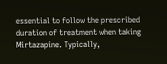essential to follow the prescribed duration of treatment when taking Mirtazapine. Typically,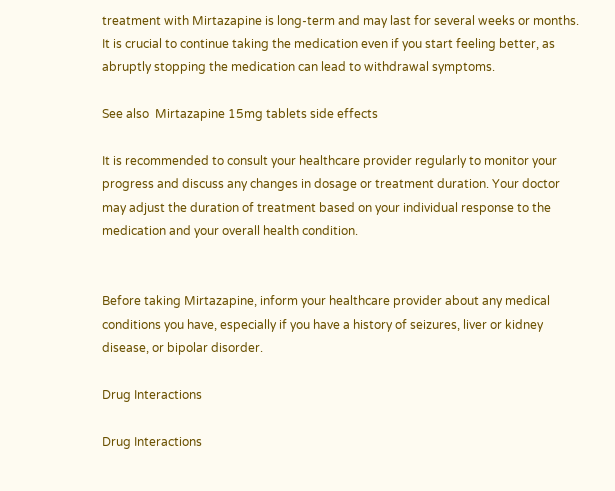treatment with Mirtazapine is long-term and may last for several weeks or months. It is crucial to continue taking the medication even if you start feeling better, as abruptly stopping the medication can lead to withdrawal symptoms.

See also  Mirtazapine 15mg tablets side effects

It is recommended to consult your healthcare provider regularly to monitor your progress and discuss any changes in dosage or treatment duration. Your doctor may adjust the duration of treatment based on your individual response to the medication and your overall health condition.


Before taking Mirtazapine, inform your healthcare provider about any medical conditions you have, especially if you have a history of seizures, liver or kidney disease, or bipolar disorder.

Drug Interactions

Drug Interactions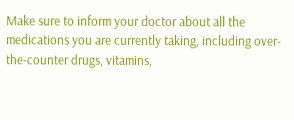Make sure to inform your doctor about all the medications you are currently taking, including over-the-counter drugs, vitamins,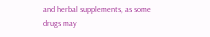and herbal supplements, as some drugs may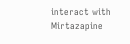interact with Mirtazapine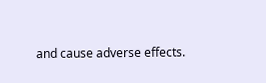and cause adverse effects.